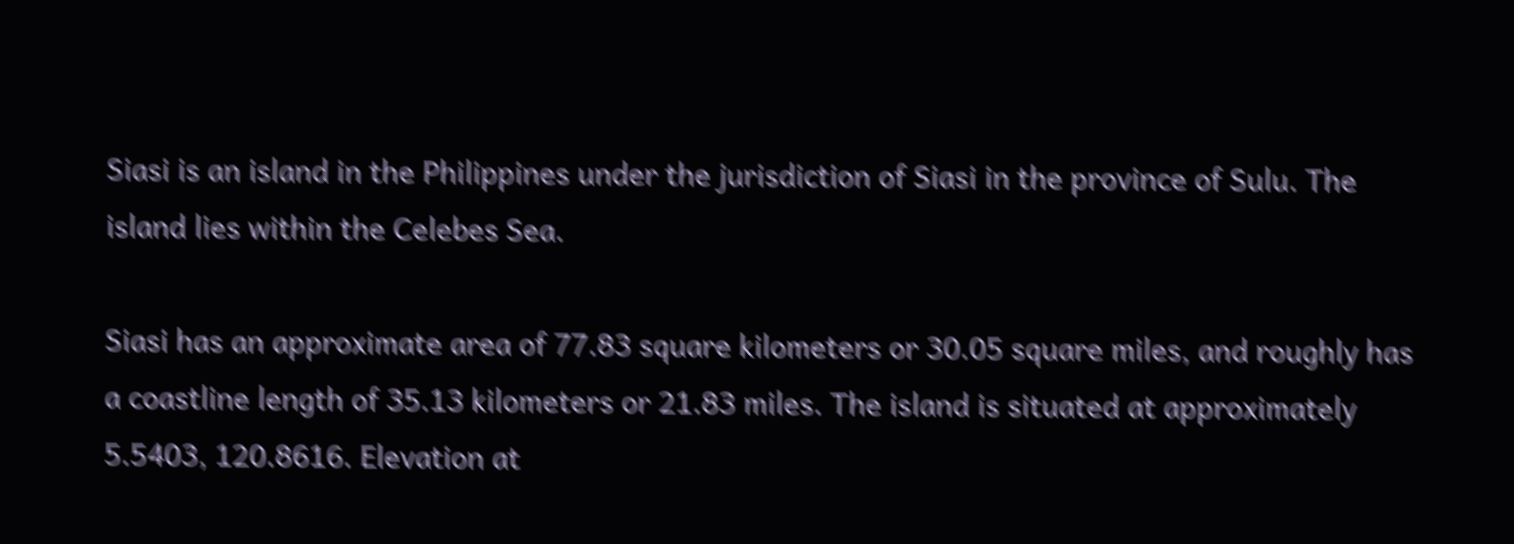Siasi is an island in the Philippines under the jurisdiction of Siasi in the province of Sulu. The island lies within the Celebes Sea.

Siasi has an approximate area of 77.83 square kilometers or 30.05 square miles, and roughly has a coastline length of 35.13 kilometers or 21.83 miles. The island is situated at approximately 5.5403, 120.8616. Elevation at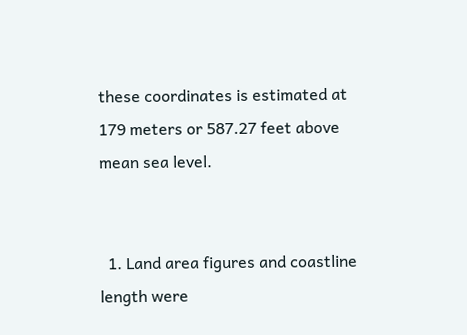these coordinates is estimated at 179 meters or 587.27 feet above mean sea level.


  1. Land area figures and coastline length were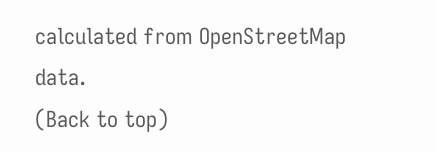calculated from OpenStreetMap data.
(Back to top)